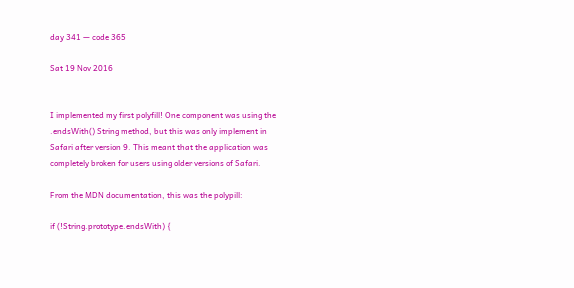day 341 — code 365

Sat 19 Nov 2016


I implemented my first polyfill! One component was using the .endsWith() String method, but this was only implement in Safari after version 9. This meant that the application was completely broken for users using older versions of Safari.

From the MDN documentation, this was the polypill:

if (!String.prototype.endsWith) {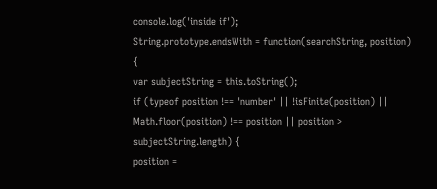console.log('inside if');
String.prototype.endsWith = function(searchString, position) {
var subjectString = this.toString();
if (typeof position !== 'number' || !isFinite(position) || Math.floor(position) !== position || position > subjectString.length) {
position =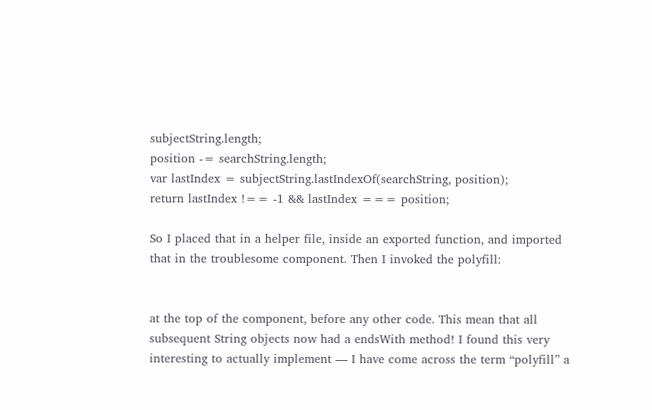subjectString.length;
position -= searchString.length;
var lastIndex = subjectString.lastIndexOf(searchString, position);
return lastIndex !== -1 && lastIndex === position;

So I placed that in a helper file, inside an exported function, and imported that in the troublesome component. Then I invoked the polyfill:


at the top of the component, before any other code. This mean that all subsequent String objects now had a endsWith method! I found this very interesting to actually implement — I have come across the term “polyfill” a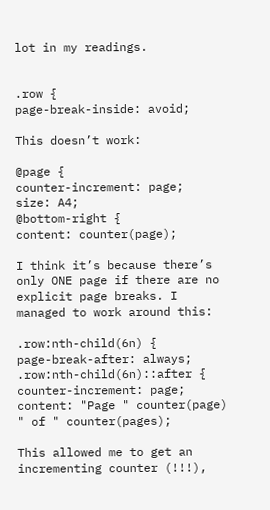lot in my readings.


.row {
page-break-inside: avoid;

This doesn’t work:

@page {
counter-increment: page;
size: A4;
@bottom-right {
content: counter(page);

I think it’s because there’s only ONE page if there are no explicit page breaks. I managed to work around this:

.row:nth-child(6n) {
page-break-after: always;
.row:nth-child(6n)::after {
counter-increment: page;
content: "Page " counter(page) " of " counter(pages);

This allowed me to get an incrementing counter (!!!),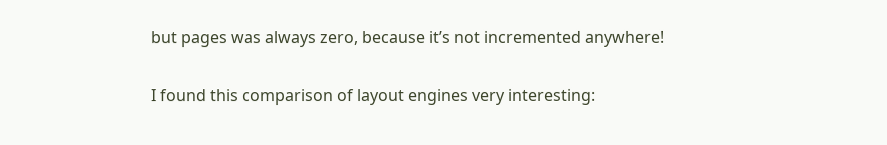but pages was always zero, because it’s not incremented anywhere!

I found this comparison of layout engines very interesting: